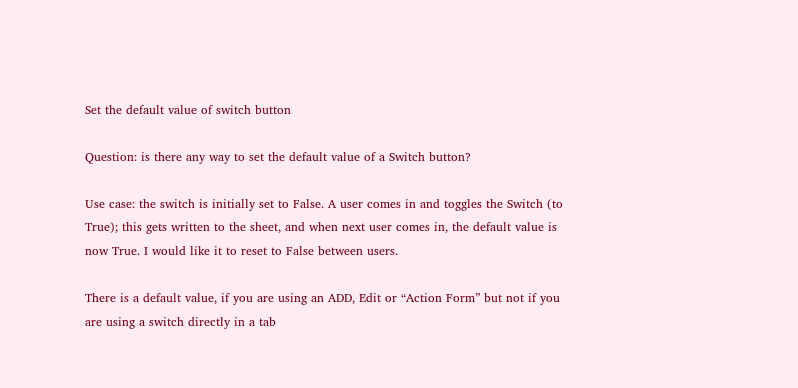Set the default value of switch button

Question: is there any way to set the default value of a Switch button?

Use case: the switch is initially set to False. A user comes in and toggles the Switch (to True); this gets written to the sheet, and when next user comes in, the default value is now True. I would like it to reset to False between users.

There is a default value, if you are using an ADD, Edit or “Action Form” but not if you are using a switch directly in a tab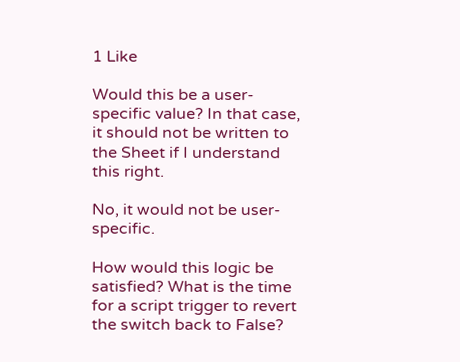1 Like

Would this be a user-specific value? In that case, it should not be written to the Sheet if I understand this right.

No, it would not be user-specific.

How would this logic be satisfied? What is the time for a script trigger to revert the switch back to False?